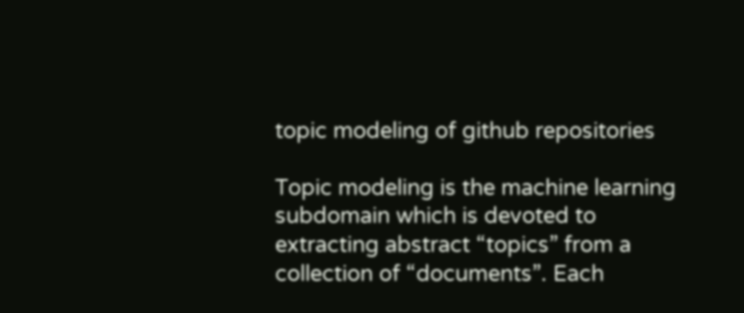topic modeling of github repositories

Topic modeling is the machine learning subdomain which is devoted to extracting abstract “topics” from a collection of “documents”. Each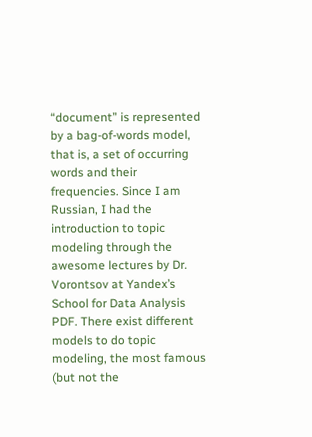“document” is represented by a bag-of-words model, that is, a set of occurring words and their frequencies. Since I am Russian, I had the introduction to topic modeling through the awesome lectures by Dr. Vorontsov at Yandex’s School for Data Analysis PDF. There exist different models to do topic modeling, the most famous (but not the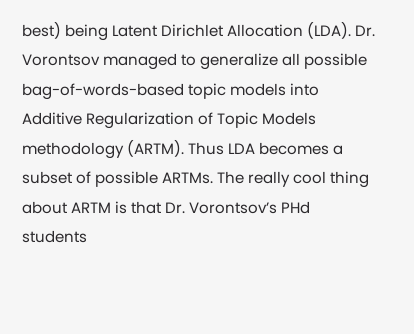best) being Latent Dirichlet Allocation (LDA). Dr. Vorontsov managed to generalize all possible bag-of-words-based topic models into Additive Regularization of Topic Models methodology (ARTM). Thus LDA becomes a subset of possible ARTMs. The really cool thing about ARTM is that Dr. Vorontsov’s PHd students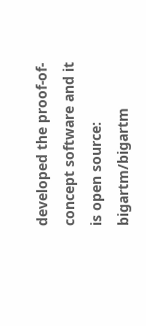developed the proof-of-concept software and it is open source: bigartm/bigartm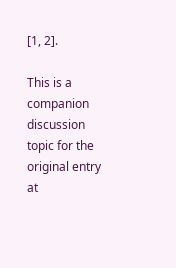[1, 2].

This is a companion discussion topic for the original entry at